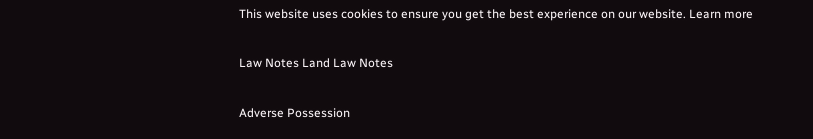This website uses cookies to ensure you get the best experience on our website. Learn more

Law Notes Land Law Notes

Adverse Possession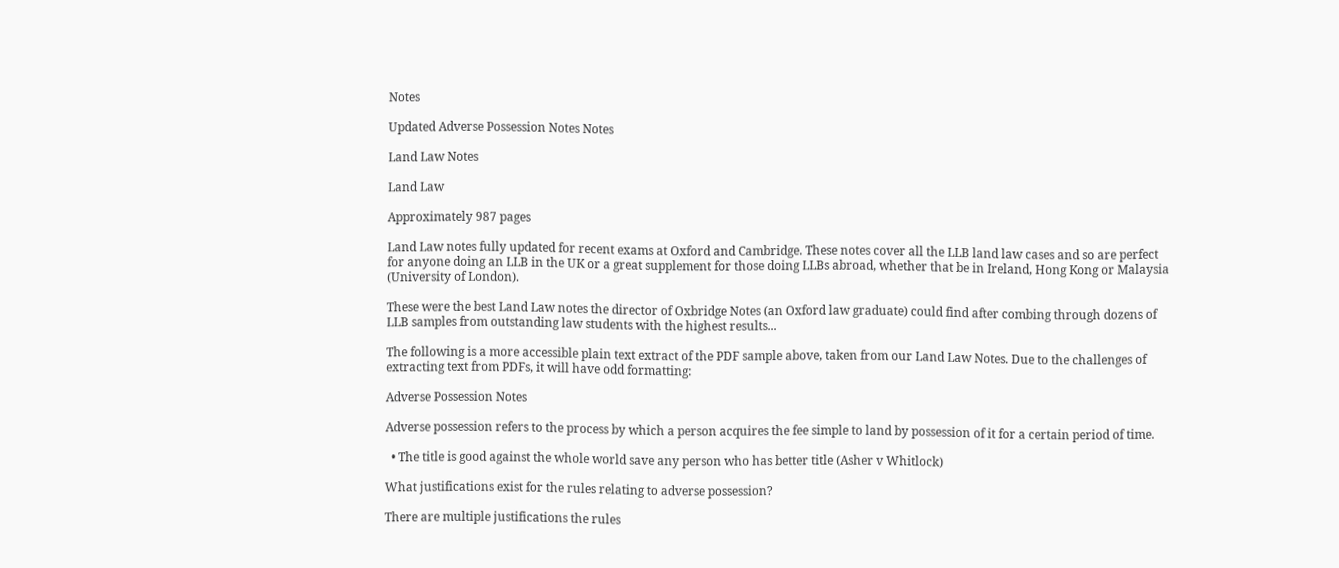Notes

Updated Adverse Possession Notes Notes

Land Law Notes

Land Law

Approximately 987 pages

Land Law notes fully updated for recent exams at Oxford and Cambridge. These notes cover all the LLB land law cases and so are perfect for anyone doing an LLB in the UK or a great supplement for those doing LLBs abroad, whether that be in Ireland, Hong Kong or Malaysia (University of London).

These were the best Land Law notes the director of Oxbridge Notes (an Oxford law graduate) could find after combing through dozens of LLB samples from outstanding law students with the highest results...

The following is a more accessible plain text extract of the PDF sample above, taken from our Land Law Notes. Due to the challenges of extracting text from PDFs, it will have odd formatting:

Adverse Possession Notes

Adverse possession refers to the process by which a person acquires the fee simple to land by possession of it for a certain period of time.

  • The title is good against the whole world save any person who has better title (Asher v Whitlock)

What justifications exist for the rules relating to adverse possession?

There are multiple justifications the rules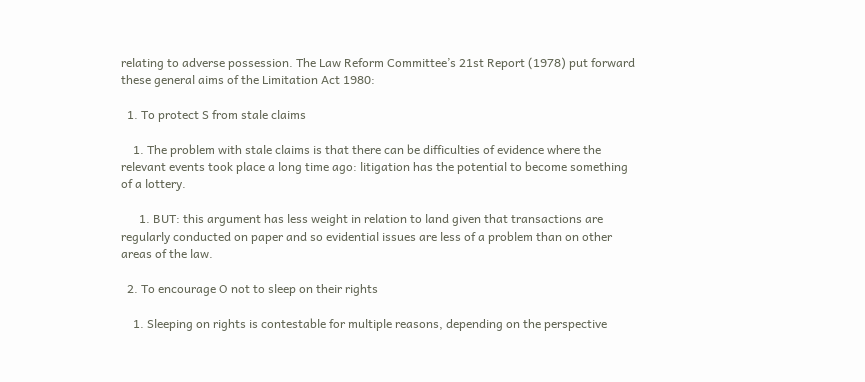relating to adverse possession. The Law Reform Committee’s 21st Report (1978) put forward these general aims of the Limitation Act 1980:

  1. To protect S from stale claims

    1. The problem with stale claims is that there can be difficulties of evidence where the relevant events took place a long time ago: litigation has the potential to become something of a lottery.

      1. BUT: this argument has less weight in relation to land given that transactions are regularly conducted on paper and so evidential issues are less of a problem than on other areas of the law.

  2. To encourage O not to sleep on their rights

    1. Sleeping on rights is contestable for multiple reasons, depending on the perspective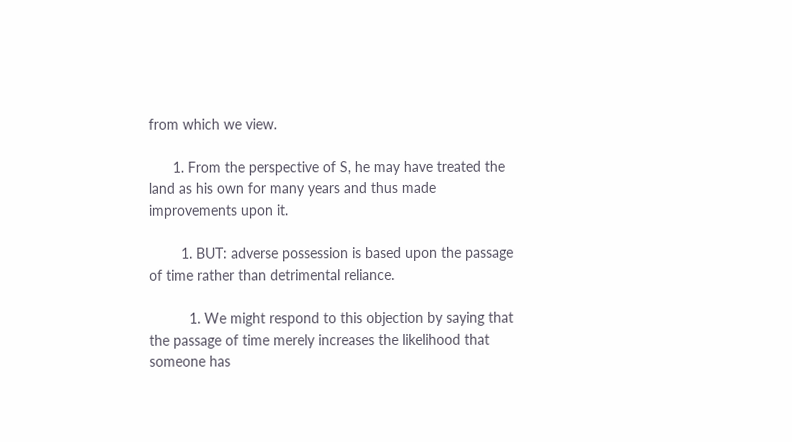from which we view.

      1. From the perspective of S, he may have treated the land as his own for many years and thus made improvements upon it.

        1. BUT: adverse possession is based upon the passage of time rather than detrimental reliance.

          1. We might respond to this objection by saying that the passage of time merely increases the likelihood that someone has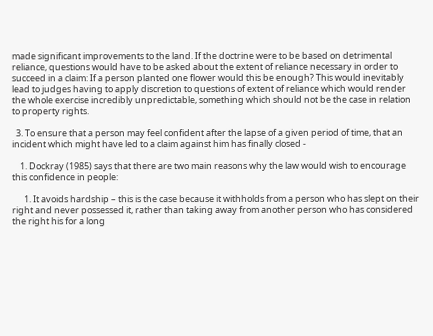made significant improvements to the land. If the doctrine were to be based on detrimental reliance, questions would have to be asked about the extent of reliance necessary in order to succeed in a claim: If a person planted one flower would this be enough? This would inevitably lead to judges having to apply discretion to questions of extent of reliance which would render the whole exercise incredibly unpredictable, something which should not be the case in relation to property rights.

  3. To ensure that a person may feel confident after the lapse of a given period of time, that an incident which might have led to a claim against him has finally closed -

    1. Dockray (1985) says that there are two main reasons why the law would wish to encourage this confidence in people:

      1. It avoids hardship – this is the case because it withholds from a person who has slept on their right and never possessed it, rather than taking away from another person who has considered the right his for a long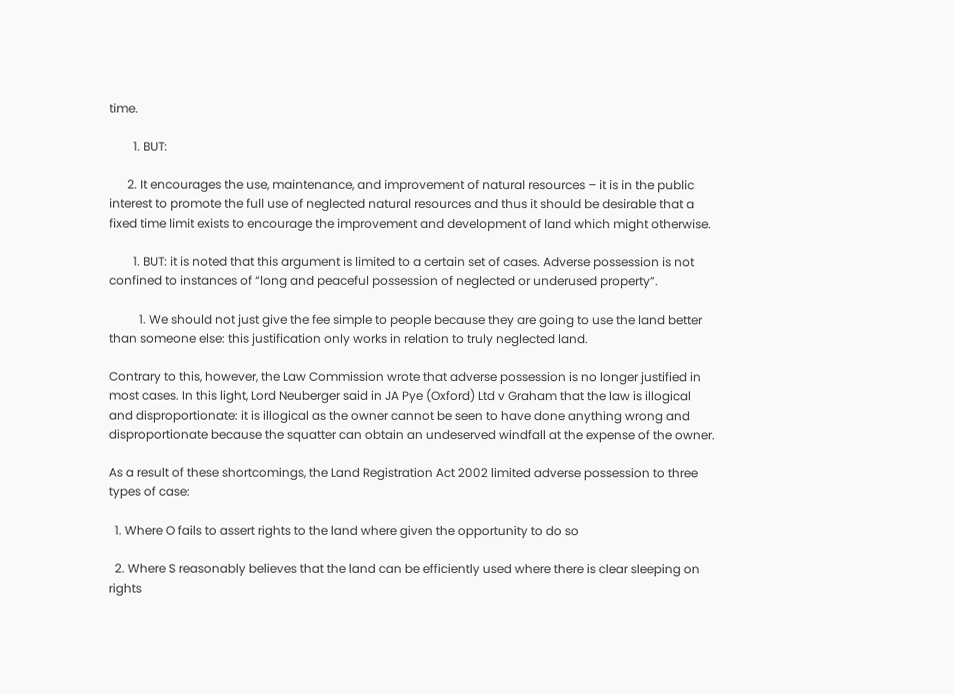time.

        1. BUT:

      2. It encourages the use, maintenance, and improvement of natural resources – it is in the public interest to promote the full use of neglected natural resources and thus it should be desirable that a fixed time limit exists to encourage the improvement and development of land which might otherwise.

        1. BUT: it is noted that this argument is limited to a certain set of cases. Adverse possession is not confined to instances of “long and peaceful possession of neglected or underused property”.

          1. We should not just give the fee simple to people because they are going to use the land better than someone else: this justification only works in relation to truly neglected land.

Contrary to this, however, the Law Commission wrote that adverse possession is no longer justified in most cases. In this light, Lord Neuberger said in JA Pye (Oxford) Ltd v Graham that the law is illogical and disproportionate: it is illogical as the owner cannot be seen to have done anything wrong and disproportionate because the squatter can obtain an undeserved windfall at the expense of the owner.

As a result of these shortcomings, the Land Registration Act 2002 limited adverse possession to three types of case:

  1. Where O fails to assert rights to the land where given the opportunity to do so

  2. Where S reasonably believes that the land can be efficiently used where there is clear sleeping on rights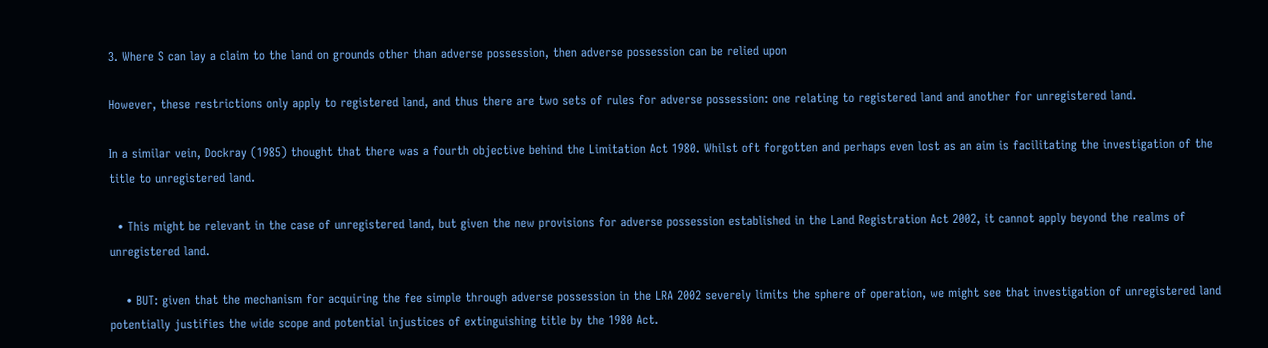3. Where S can lay a claim to the land on grounds other than adverse possession, then adverse possession can be relied upon

However, these restrictions only apply to registered land, and thus there are two sets of rules for adverse possession: one relating to registered land and another for unregistered land.

In a similar vein, Dockray (1985) thought that there was a fourth objective behind the Limitation Act 1980. Whilst oft forgotten and perhaps even lost as an aim is facilitating the investigation of the title to unregistered land.

  • This might be relevant in the case of unregistered land, but given the new provisions for adverse possession established in the Land Registration Act 2002, it cannot apply beyond the realms of unregistered land.

    • BUT: given that the mechanism for acquiring the fee simple through adverse possession in the LRA 2002 severely limits the sphere of operation, we might see that investigation of unregistered land potentially justifies the wide scope and potential injustices of extinguishing title by the 1980 Act.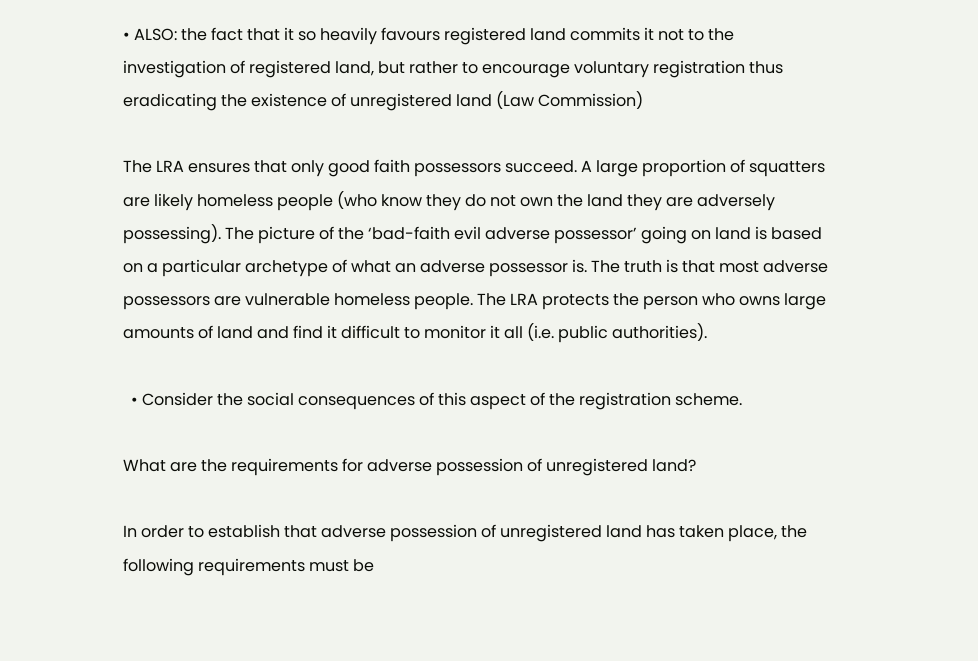• ALSO: the fact that it so heavily favours registered land commits it not to the investigation of registered land, but rather to encourage voluntary registration thus eradicating the existence of unregistered land (Law Commission)

The LRA ensures that only good faith possessors succeed. A large proportion of squatters are likely homeless people (who know they do not own the land they are adversely possessing). The picture of the ‘bad-faith evil adverse possessor’ going on land is based on a particular archetype of what an adverse possessor is. The truth is that most adverse possessors are vulnerable homeless people. The LRA protects the person who owns large amounts of land and find it difficult to monitor it all (i.e. public authorities).

  • Consider the social consequences of this aspect of the registration scheme.

What are the requirements for adverse possession of unregistered land?

In order to establish that adverse possession of unregistered land has taken place, the following requirements must be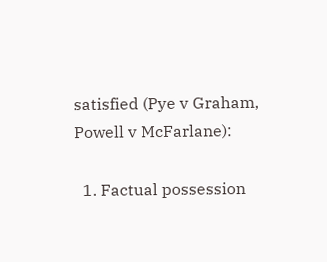satisfied (Pye v Graham, Powell v McFarlane):

  1. Factual possession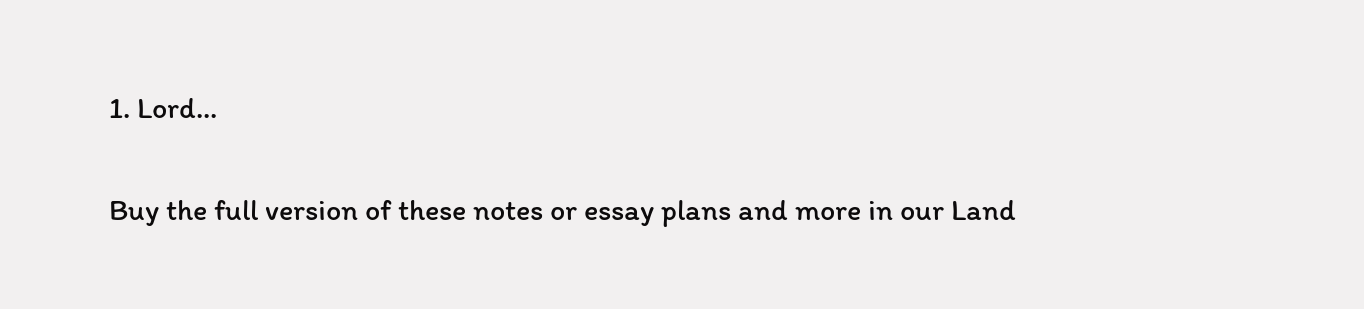1. Lord...

Buy the full version of these notes or essay plans and more in our Land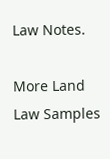Law Notes.

More Land Law Samples